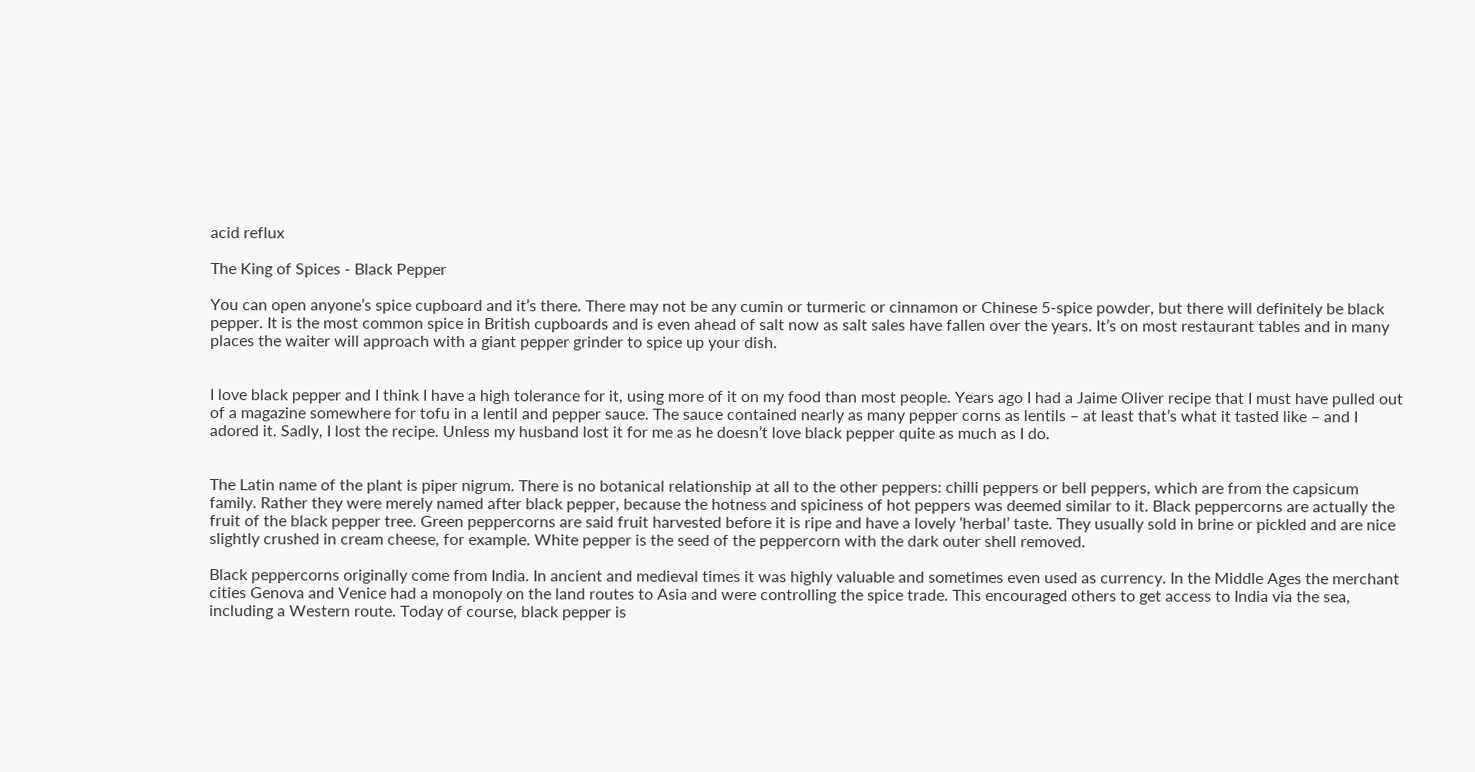acid reflux

The King of Spices - Black Pepper

You can open anyone’s spice cupboard and it’s there. There may not be any cumin or turmeric or cinnamon or Chinese 5-spice powder, but there will definitely be black pepper. It is the most common spice in British cupboards and is even ahead of salt now as salt sales have fallen over the years. It’s on most restaurant tables and in many places the waiter will approach with a giant pepper grinder to spice up your dish.


I love black pepper and I think I have a high tolerance for it, using more of it on my food than most people. Years ago I had a Jaime Oliver recipe that I must have pulled out of a magazine somewhere for tofu in a lentil and pepper sauce. The sauce contained nearly as many pepper corns as lentils – at least that’s what it tasted like – and I adored it. Sadly, I lost the recipe. Unless my husband lost it for me as he doesn’t love black pepper quite as much as I do.


The Latin name of the plant is piper nigrum. There is no botanical relationship at all to the other peppers: chilli peppers or bell peppers, which are from the capsicum family. Rather they were merely named after black pepper, because the hotness and spiciness of hot peppers was deemed similar to it. Black peppercorns are actually the fruit of the black pepper tree. Green peppercorns are said fruit harvested before it is ripe and have a lovely ‘herbal’ taste. They usually sold in brine or pickled and are nice slightly crushed in cream cheese, for example. White pepper is the seed of the peppercorn with the dark outer shell removed.

Black peppercorns originally come from India. In ancient and medieval times it was highly valuable and sometimes even used as currency. In the Middle Ages the merchant cities Genova and Venice had a monopoly on the land routes to Asia and were controlling the spice trade. This encouraged others to get access to India via the sea, including a Western route. Today of course, black pepper is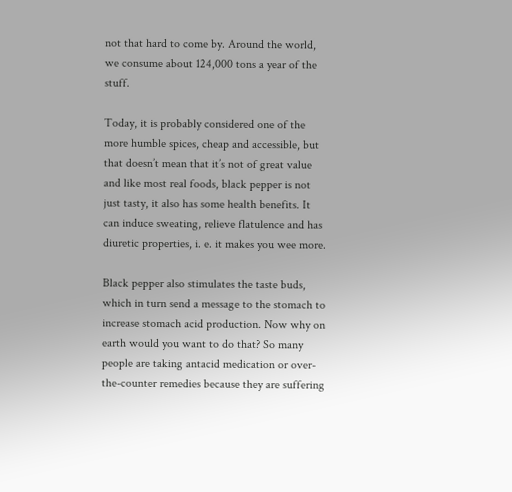not that hard to come by. Around the world, we consume about 124,000 tons a year of the stuff.

Today, it is probably considered one of the more humble spices, cheap and accessible, but that doesn’t mean that it’s not of great value and like most real foods, black pepper is not just tasty, it also has some health benefits. It can induce sweating, relieve flatulence and has diuretic properties, i. e. it makes you wee more.

Black pepper also stimulates the taste buds, which in turn send a message to the stomach to increase stomach acid production. Now why on earth would you want to do that? So many people are taking antacid medication or over-the-counter remedies because they are suffering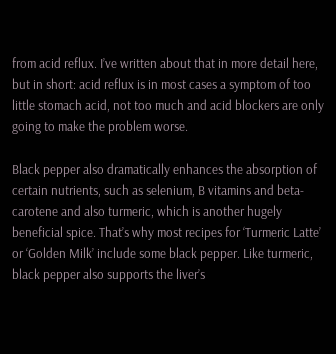from acid reflux. I’ve written about that in more detail here, but in short: acid reflux is in most cases a symptom of too little stomach acid, not too much and acid blockers are only going to make the problem worse.

Black pepper also dramatically enhances the absorption of certain nutrients, such as selenium, B vitamins and beta-carotene and also turmeric, which is another hugely beneficial spice. That’s why most recipes for ‘Turmeric Latte’ or ‘Golden Milk’ include some black pepper. Like turmeric, black pepper also supports the liver’s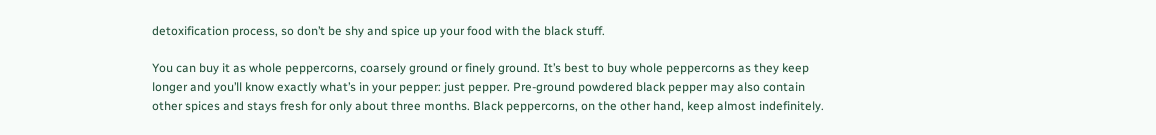detoxification process, so don’t be shy and spice up your food with the black stuff.

You can buy it as whole peppercorns, coarsely ground or finely ground. It’s best to buy whole peppercorns as they keep longer and you’ll know exactly what’s in your pepper: just pepper. Pre-ground powdered black pepper may also contain other spices and stays fresh for only about three months. Black peppercorns, on the other hand, keep almost indefinitely.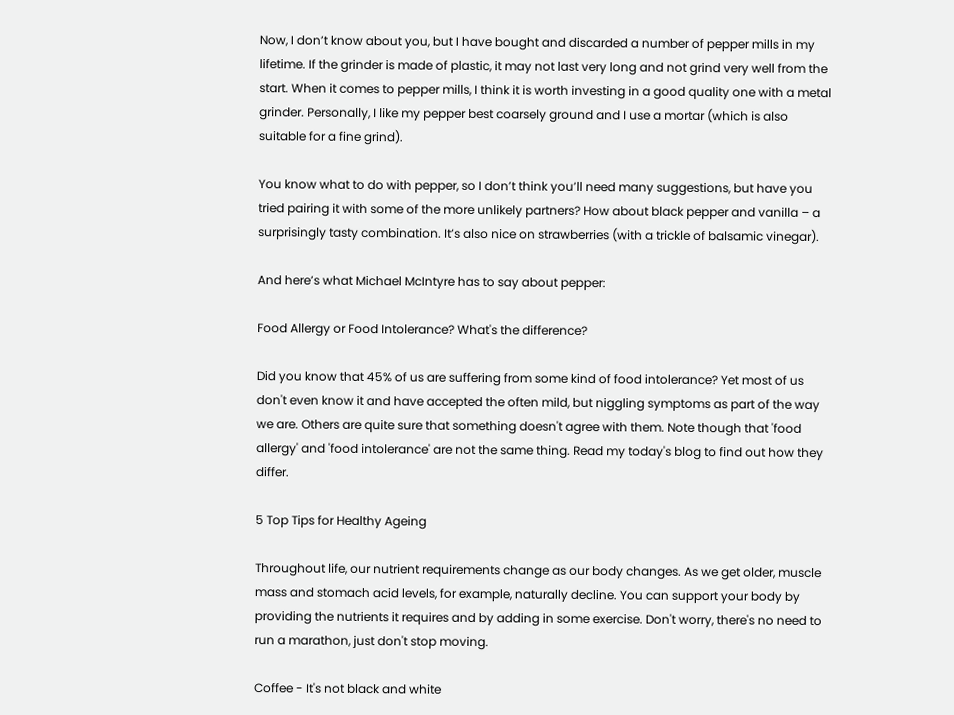Now, I don’t know about you, but I have bought and discarded a number of pepper mills in my lifetime. If the grinder is made of plastic, it may not last very long and not grind very well from the start. When it comes to pepper mills, I think it is worth investing in a good quality one with a metal grinder. Personally, I like my pepper best coarsely ground and I use a mortar (which is also suitable for a fine grind).

You know what to do with pepper, so I don’t think you’ll need many suggestions, but have you tried pairing it with some of the more unlikely partners? How about black pepper and vanilla – a surprisingly tasty combination. It’s also nice on strawberries (with a trickle of balsamic vinegar).

And here’s what Michael McIntyre has to say about pepper:

Food Allergy or Food Intolerance? What's the difference?

Did you know that 45% of us are suffering from some kind of food intolerance? Yet most of us don't even know it and have accepted the often mild, but niggling symptoms as part of the way we are. Others are quite sure that something doesn't agree with them. Note though that 'food allergy' and 'food intolerance' are not the same thing. Read my today's blog to find out how they differ.

5 Top Tips for Healthy Ageing

Throughout life, our nutrient requirements change as our body changes. As we get older, muscle mass and stomach acid levels, for example, naturally decline. You can support your body by providing the nutrients it requires and by adding in some exercise. Don't worry, there's no need to run a marathon, just don't stop moving.

Coffee - It's not black and white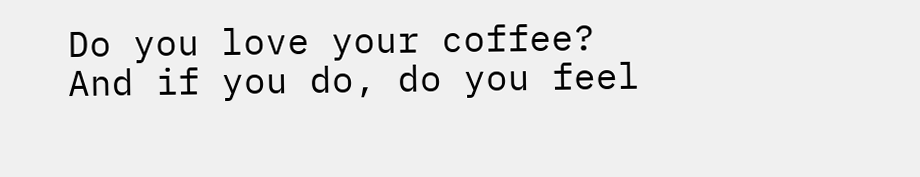Do you love your coffee? And if you do, do you feel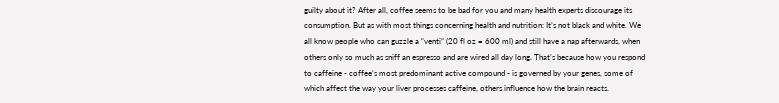guilty about it? After all, coffee seems to be bad for you and many health experts discourage its consumption. But as with most things concerning health and nutrition: It’s not black and white. We all know people who can guzzle a “venti” (20 fl oz = 600 ml) and still have a nap afterwards, when others only so much as sniff an espresso and are wired all day long. That’s because how you respond to caffeine - coffee’s most predominant active compound - is governed by your genes, some of which affect the way your liver processes caffeine, others influence how the brain reacts.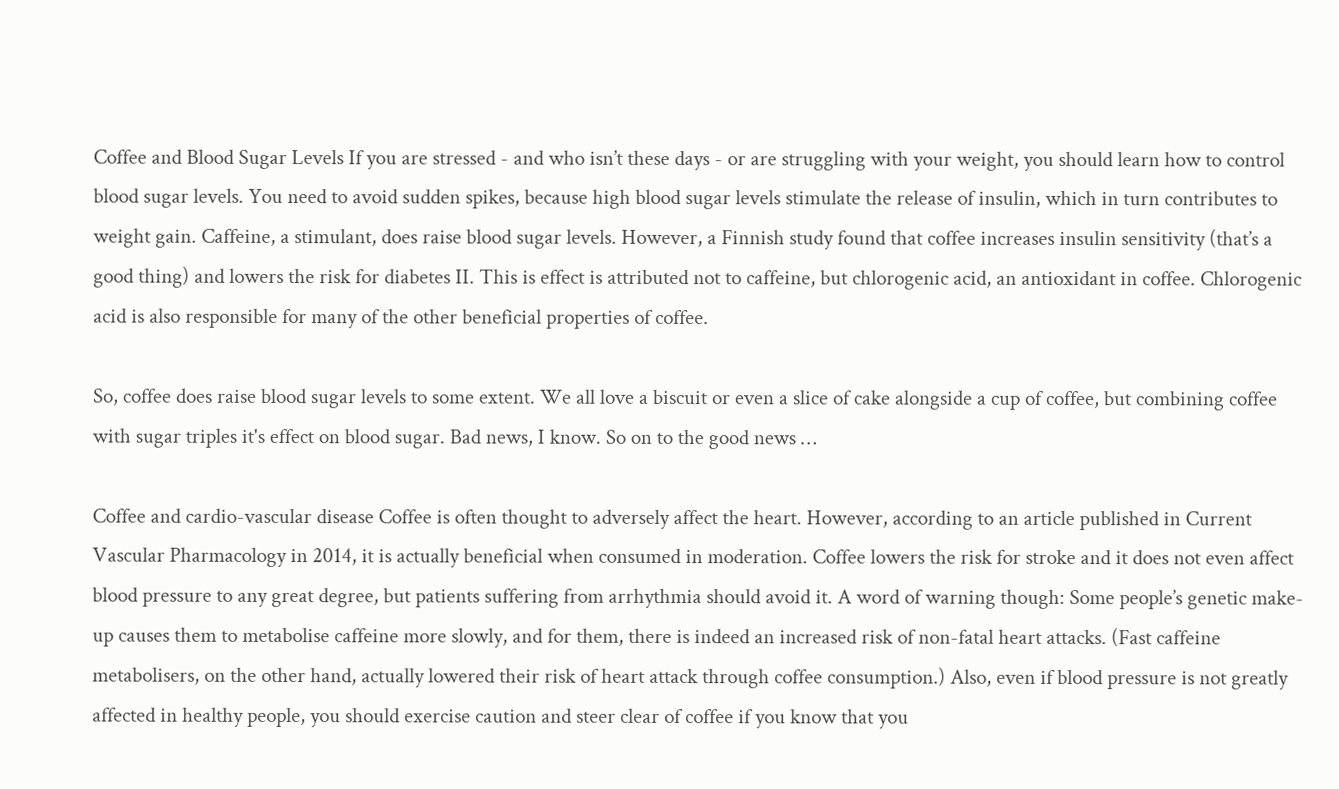Coffee and Blood Sugar Levels If you are stressed - and who isn’t these days - or are struggling with your weight, you should learn how to control blood sugar levels. You need to avoid sudden spikes, because high blood sugar levels stimulate the release of insulin, which in turn contributes to weight gain. Caffeine, a stimulant, does raise blood sugar levels. However, a Finnish study found that coffee increases insulin sensitivity (that’s a good thing) and lowers the risk for diabetes II. This is effect is attributed not to caffeine, but chlorogenic acid, an antioxidant in coffee. Chlorogenic acid is also responsible for many of the other beneficial properties of coffee.

So, coffee does raise blood sugar levels to some extent. We all love a biscuit or even a slice of cake alongside a cup of coffee, but combining coffee with sugar triples it's effect on blood sugar. Bad news, I know. So on to the good news …

Coffee and cardio-vascular disease Coffee is often thought to adversely affect the heart. However, according to an article published in Current Vascular Pharmacology in 2014, it is actually beneficial when consumed in moderation. Coffee lowers the risk for stroke and it does not even affect blood pressure to any great degree, but patients suffering from arrhythmia should avoid it. A word of warning though: Some people’s genetic make-up causes them to metabolise caffeine more slowly, and for them, there is indeed an increased risk of non-fatal heart attacks. (Fast caffeine metabolisers, on the other hand, actually lowered their risk of heart attack through coffee consumption.) Also, even if blood pressure is not greatly affected in healthy people, you should exercise caution and steer clear of coffee if you know that you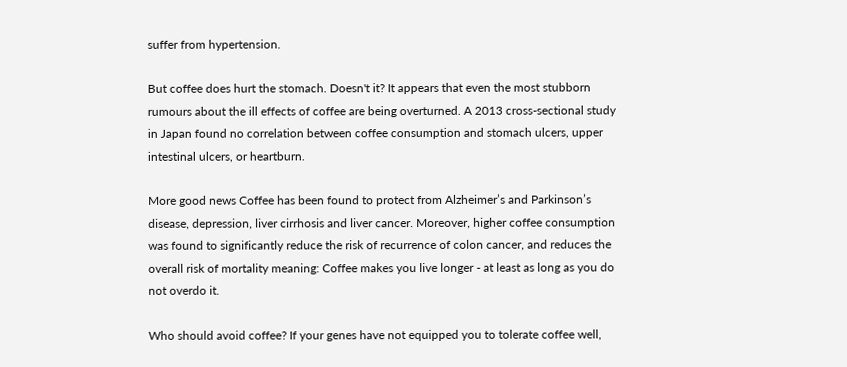suffer from hypertension.

But coffee does hurt the stomach. Doesn't it? It appears that even the most stubborn rumours about the ill effects of coffee are being overturned. A 2013 cross-sectional study in Japan found no correlation between coffee consumption and stomach ulcers, upper intestinal ulcers, or heartburn.

More good news Coffee has been found to protect from Alzheimer’s and Parkinson’s disease, depression, liver cirrhosis and liver cancer. Moreover, higher coffee consumption was found to significantly reduce the risk of recurrence of colon cancer, and reduces the overall risk of mortality meaning: Coffee makes you live longer - at least as long as you do not overdo it.

Who should avoid coffee? If your genes have not equipped you to tolerate coffee well,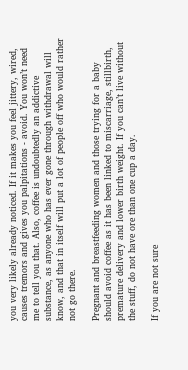you very likely already noticed. If it makes you feel jittery, wired, causes tremors and gives you palpitations - avoid. You won’t need me to tell you that. Also, coffee is undoubtedly an addictive substance, as anyone who has ever gone through withdrawal will know, and that in itself will put a lot of people off who would rather not go there.

Pregnant and breastfeeding women and those trying for a baby should avoid coffee as it has been linked to miscarriage, stillbirth, premature delivery and lower birth weight. If you can’t live without the stuff, do not have ore than one cup a day.

If you are not sure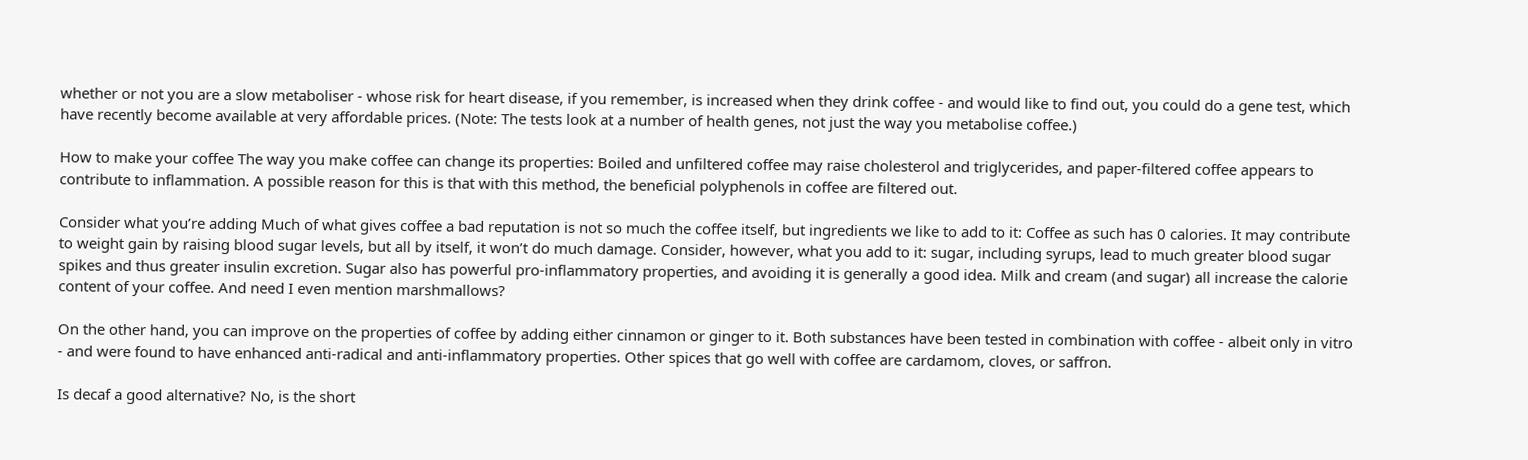whether or not you are a slow metaboliser - whose risk for heart disease, if you remember, is increased when they drink coffee - and would like to find out, you could do a gene test, which have recently become available at very affordable prices. (Note: The tests look at a number of health genes, not just the way you metabolise coffee.)

How to make your coffee The way you make coffee can change its properties: Boiled and unfiltered coffee may raise cholesterol and triglycerides, and paper-filtered coffee appears to contribute to inflammation. A possible reason for this is that with this method, the beneficial polyphenols in coffee are filtered out.

Consider what you’re adding Much of what gives coffee a bad reputation is not so much the coffee itself, but ingredients we like to add to it: Coffee as such has 0 calories. It may contribute to weight gain by raising blood sugar levels, but all by itself, it won’t do much damage. Consider, however, what you add to it: sugar, including syrups, lead to much greater blood sugar spikes and thus greater insulin excretion. Sugar also has powerful pro-inflammatory properties, and avoiding it is generally a good idea. Milk and cream (and sugar) all increase the calorie content of your coffee. And need I even mention marshmallows?

On the other hand, you can improve on the properties of coffee by adding either cinnamon or ginger to it. Both substances have been tested in combination with coffee - albeit only in vitro - and were found to have enhanced anti-radical and anti-inflammatory properties. Other spices that go well with coffee are cardamom, cloves, or saffron.

Is decaf a good alternative? No, is the short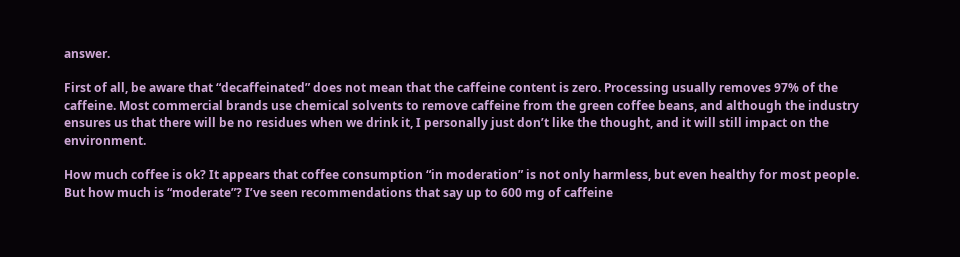answer.

First of all, be aware that “decaffeinated” does not mean that the caffeine content is zero. Processing usually removes 97% of the caffeine. Most commercial brands use chemical solvents to remove caffeine from the green coffee beans, and although the industry ensures us that there will be no residues when we drink it, I personally just don’t like the thought, and it will still impact on the environment.

How much coffee is ok? It appears that coffee consumption “in moderation” is not only harmless, but even healthy for most people. But how much is “moderate”? I’ve seen recommendations that say up to 600 mg of caffeine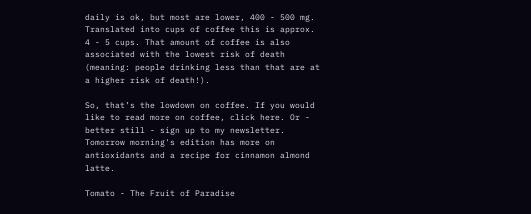daily is ok, but most are lower, 400 - 500 mg. Translated into cups of coffee this is approx. 4 - 5 cups. That amount of coffee is also associated with the lowest risk of death (meaning: people drinking less than that are at a higher risk of death!).

So, that’s the lowdown on coffee. If you would like to read more on coffee, click here. Or - better still - sign up to my newsletter. Tomorrow morning's edition has more on antioxidants and a recipe for cinnamon almond latte.

Tomato - The Fruit of Paradise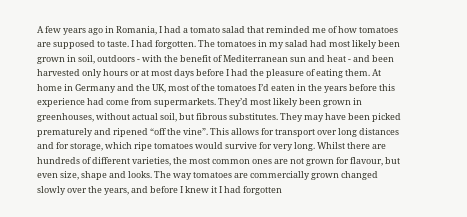A few years ago in Romania, I had a tomato salad that reminded me of how tomatoes are supposed to taste. I had forgotten. The tomatoes in my salad had most likely been grown in soil, outdoors - with the benefit of Mediterranean sun and heat - and been harvested only hours or at most days before I had the pleasure of eating them. At home in Germany and the UK, most of the tomatoes I’d eaten in the years before this experience had come from supermarkets. They’d most likely been grown in greenhouses, without actual soil, but fibrous substitutes. They may have been picked prematurely and ripened “off the vine”. This allows for transport over long distances and for storage, which ripe tomatoes would survive for very long. Whilst there are hundreds of different varieties, the most common ones are not grown for flavour, but even size, shape and looks. The way tomatoes are commercially grown changed slowly over the years, and before I knew it I had forgotten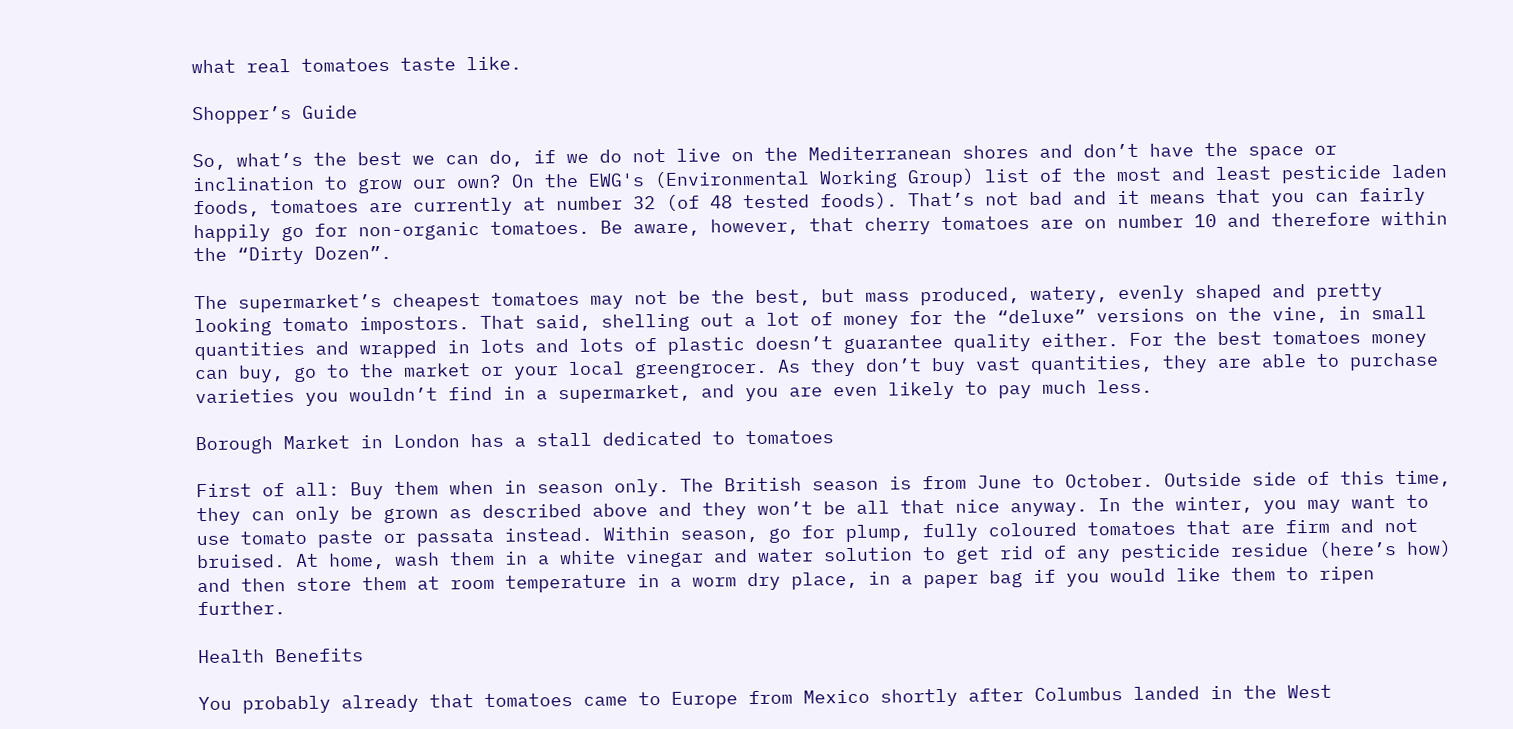what real tomatoes taste like.

Shopper’s Guide

So, what’s the best we can do, if we do not live on the Mediterranean shores and don’t have the space or inclination to grow our own? On the EWG's (Environmental Working Group) list of the most and least pesticide laden foods, tomatoes are currently at number 32 (of 48 tested foods). That’s not bad and it means that you can fairly happily go for non-organic tomatoes. Be aware, however, that cherry tomatoes are on number 10 and therefore within the “Dirty Dozen”.

The supermarket’s cheapest tomatoes may not be the best, but mass produced, watery, evenly shaped and pretty looking tomato impostors. That said, shelling out a lot of money for the “deluxe” versions on the vine, in small quantities and wrapped in lots and lots of plastic doesn’t guarantee quality either. For the best tomatoes money can buy, go to the market or your local greengrocer. As they don’t buy vast quantities, they are able to purchase varieties you wouldn’t find in a supermarket, and you are even likely to pay much less.

Borough Market in London has a stall dedicated to tomatoes

First of all: Buy them when in season only. The British season is from June to October. Outside side of this time, they can only be grown as described above and they won’t be all that nice anyway. In the winter, you may want to use tomato paste or passata instead. Within season, go for plump, fully coloured tomatoes that are firm and not bruised. At home, wash them in a white vinegar and water solution to get rid of any pesticide residue (here’s how) and then store them at room temperature in a worm dry place, in a paper bag if you would like them to ripen further.

Health Benefits

You probably already that tomatoes came to Europe from Mexico shortly after Columbus landed in the West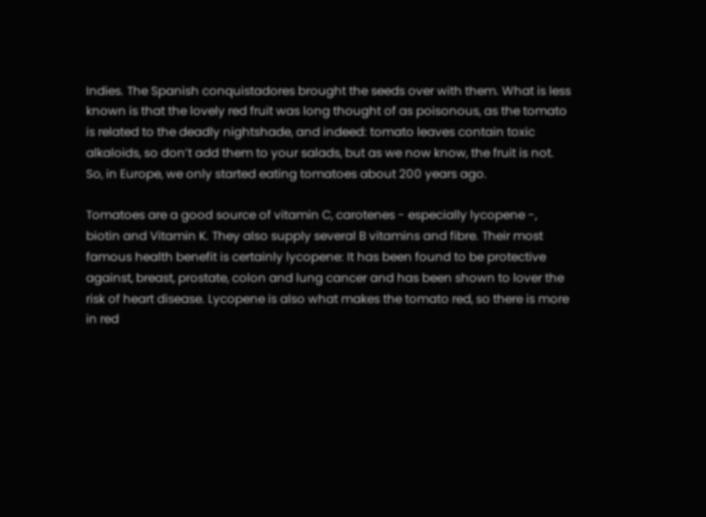Indies. The Spanish conquistadores brought the seeds over with them. What is less known is that the lovely red fruit was long thought of as poisonous, as the tomato is related to the deadly nightshade, and indeed: tomato leaves contain toxic alkaloids, so don’t add them to your salads, but as we now know, the fruit is not. So, in Europe, we only started eating tomatoes about 200 years ago.

Tomatoes are a good source of vitamin C, carotenes - especially lycopene -, biotin and Vitamin K. They also supply several B vitamins and fibre. Their most famous health benefit is certainly lycopene: It has been found to be protective against, breast, prostate, colon and lung cancer and has been shown to lover the risk of heart disease. Lycopene is also what makes the tomato red, so there is more in red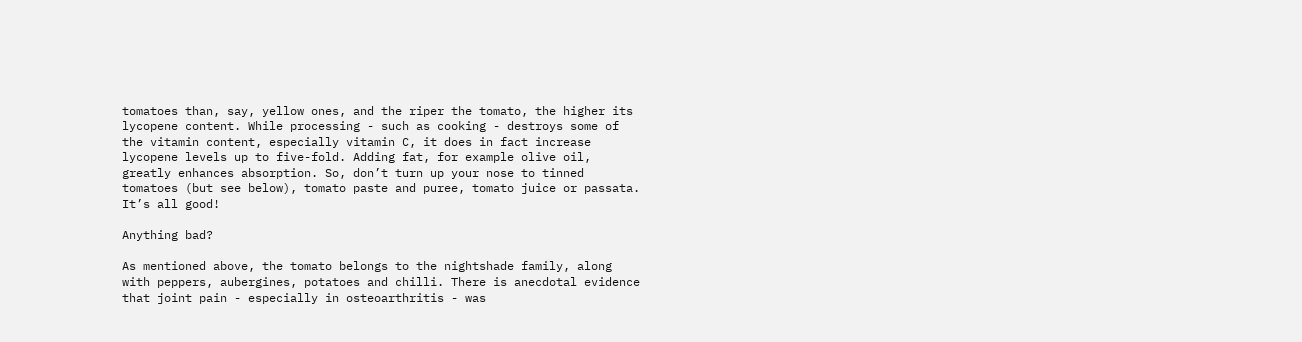tomatoes than, say, yellow ones, and the riper the tomato, the higher its lycopene content. While processing - such as cooking - destroys some of the vitamin content, especially vitamin C, it does in fact increase lycopene levels up to five-fold. Adding fat, for example olive oil, greatly enhances absorption. So, don’t turn up your nose to tinned tomatoes (but see below), tomato paste and puree, tomato juice or passata. It’s all good!

Anything bad?

As mentioned above, the tomato belongs to the nightshade family, along with peppers, aubergines, potatoes and chilli. There is anecdotal evidence that joint pain - especially in osteoarthritis - was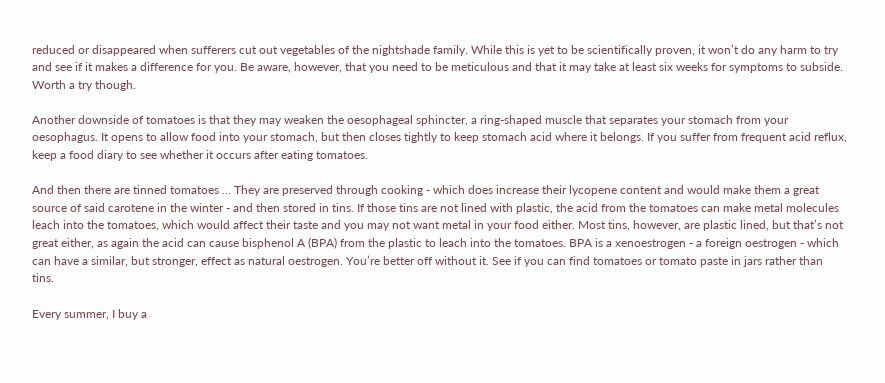reduced or disappeared when sufferers cut out vegetables of the nightshade family. While this is yet to be scientifically proven, it won’t do any harm to try and see if it makes a difference for you. Be aware, however, that you need to be meticulous and that it may take at least six weeks for symptoms to subside. Worth a try though.

Another downside of tomatoes is that they may weaken the oesophageal sphincter, a ring-shaped muscle that separates your stomach from your oesophagus. It opens to allow food into your stomach, but then closes tightly to keep stomach acid where it belongs. If you suffer from frequent acid reflux, keep a food diary to see whether it occurs after eating tomatoes.

And then there are tinned tomatoes … They are preserved through cooking - which does increase their lycopene content and would make them a great source of said carotene in the winter - and then stored in tins. If those tins are not lined with plastic, the acid from the tomatoes can make metal molecules leach into the tomatoes, which would affect their taste and you may not want metal in your food either. Most tins, however, are plastic lined, but that’s not great either, as again the acid can cause bisphenol A (BPA) from the plastic to leach into the tomatoes. BPA is a xenoestrogen - a foreign oestrogen - which can have a similar, but stronger, effect as natural oestrogen. You’re better off without it. See if you can find tomatoes or tomato paste in jars rather than tins.

Every summer, I buy a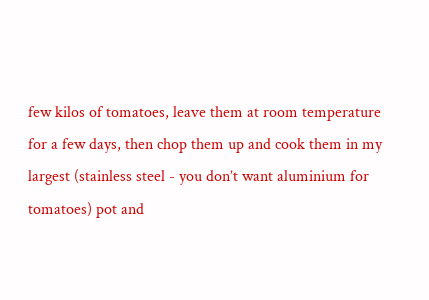few kilos of tomatoes, leave them at room temperature for a few days, then chop them up and cook them in my largest (stainless steel - you don’t want aluminium for tomatoes) pot and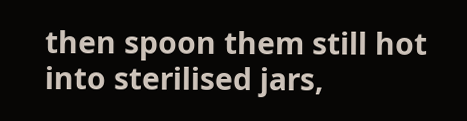then spoon them still hot into sterilised jars,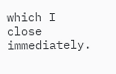which I close immediately.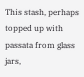This stash, perhaps topped up with passata from glass jars,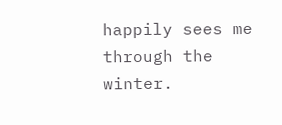happily sees me through the winter.